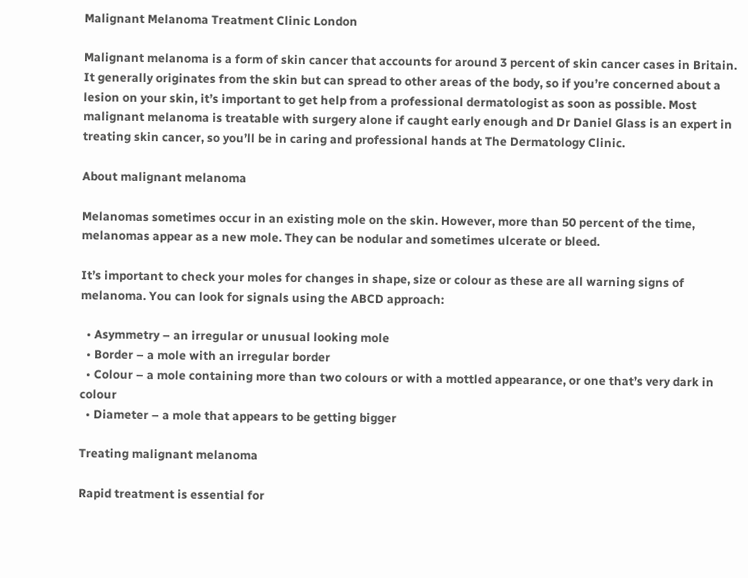Malignant Melanoma Treatment Clinic London

Malignant melanoma is a form of skin cancer that accounts for around 3 percent of skin cancer cases in Britain. It generally originates from the skin but can spread to other areas of the body, so if you’re concerned about a lesion on your skin, it’s important to get help from a professional dermatologist as soon as possible. Most malignant melanoma is treatable with surgery alone if caught early enough and Dr Daniel Glass is an expert in treating skin cancer, so you’ll be in caring and professional hands at The Dermatology Clinic.

About malignant melanoma

Melanomas sometimes occur in an existing mole on the skin. However, more than 50 percent of the time, melanomas appear as a new mole. They can be nodular and sometimes ulcerate or bleed.

It’s important to check your moles for changes in shape, size or colour as these are all warning signs of melanoma. You can look for signals using the ABCD approach:

  • Asymmetry – an irregular or unusual looking mole
  • Border – a mole with an irregular border
  • Colour – a mole containing more than two colours or with a mottled appearance, or one that’s very dark in colour
  • Diameter – a mole that appears to be getting bigger

Treating malignant melanoma

Rapid treatment is essential for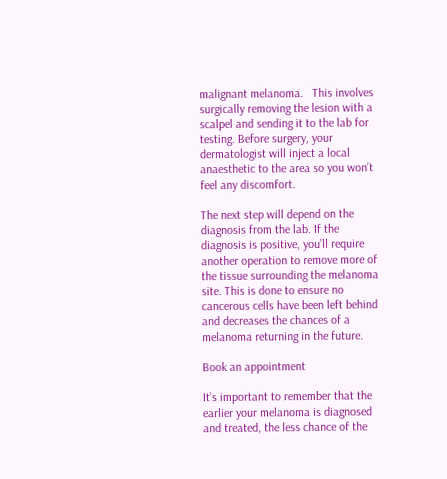malignant melanoma.   This involves surgically removing the lesion with a scalpel and sending it to the lab for testing. Before surgery, your dermatologist will inject a local anaesthetic to the area so you won’t feel any discomfort.

The next step will depend on the diagnosis from the lab. If the diagnosis is positive, you’ll require another operation to remove more of the tissue surrounding the melanoma site. This is done to ensure no cancerous cells have been left behind and decreases the chances of a melanoma returning in the future.

Book an appointment

It’s important to remember that the earlier your melanoma is diagnosed and treated, the less chance of the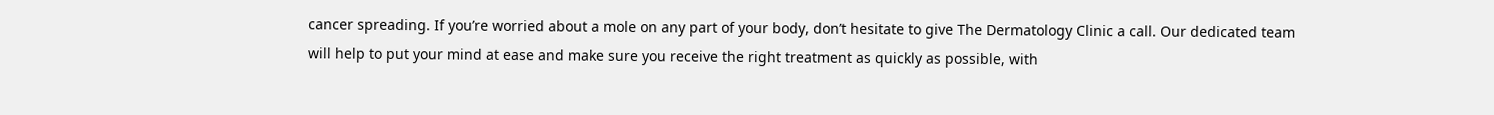cancer spreading. If you’re worried about a mole on any part of your body, don’t hesitate to give The Dermatology Clinic a call. Our dedicated team will help to put your mind at ease and make sure you receive the right treatment as quickly as possible, with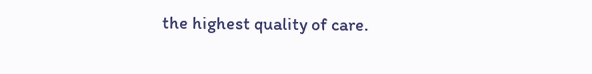the highest quality of care.